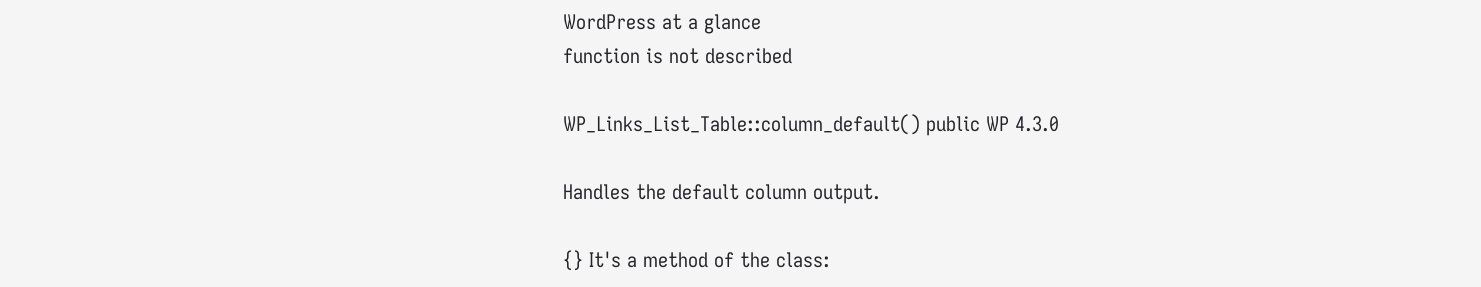WordPress at a glance
function is not described

WP_Links_List_Table::column_default() public WP 4.3.0

Handles the default column output.

{} It's a method of the class: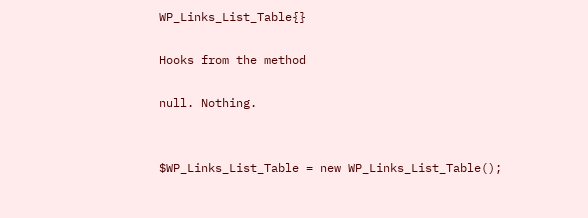WP_Links_List_Table{}

Hooks from the method

null. Nothing.


$WP_Links_List_Table = new WP_Links_List_Table();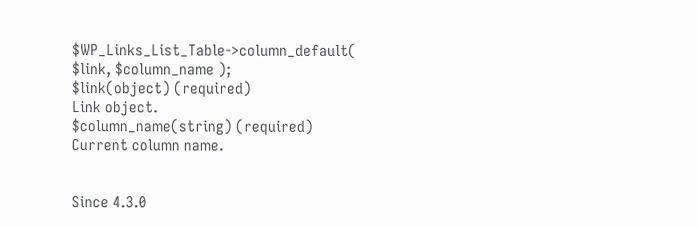$WP_Links_List_Table->column_default( $link, $column_name );
$link(object) (required)
Link object.
$column_name(string) (required)
Current column name.


Since 4.3.0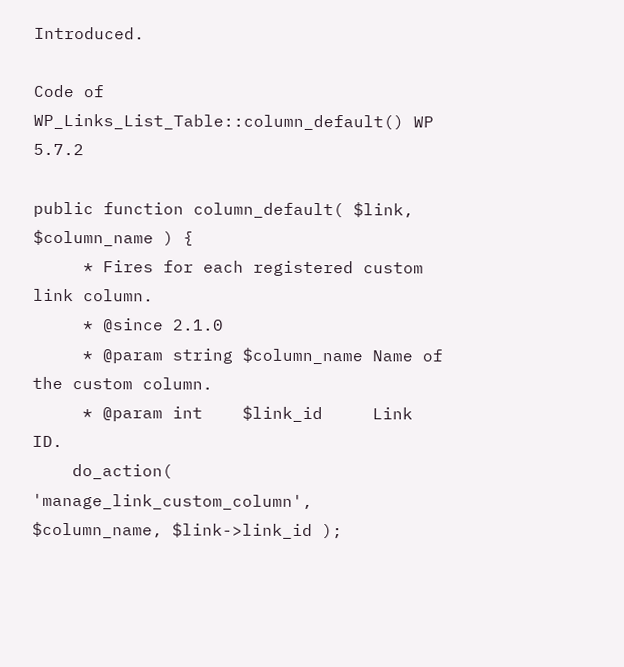Introduced.

Code of WP_Links_List_Table::column_default() WP 5.7.2

public function column_default( $link, $column_name ) {
     * Fires for each registered custom link column.
     * @since 2.1.0
     * @param string $column_name Name of the custom column.
     * @param int    $link_id     Link ID.
    do_action( 'manage_link_custom_column', $column_name, $link->link_id );